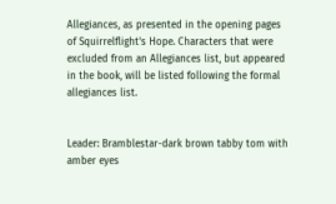Allegiances, as presented in the opening pages of Squirrelflight's Hope. Characters that were excluded from an Allegiances list, but appeared in the book, will be listed following the formal allegiances list.


Leader: Bramblestar-dark brown tabby tom with amber eyes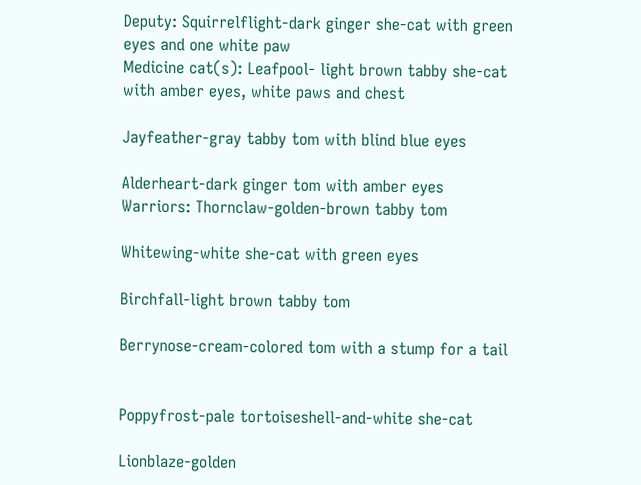Deputy: Squirrelflight-dark ginger she-cat with green eyes and one white paw
Medicine cat(s): Leafpool- light brown tabby she-cat with amber eyes, white paws and chest

Jayfeather-gray tabby tom with blind blue eyes

Alderheart-dark ginger tom with amber eyes
Warriors: Thornclaw-golden-brown tabby tom

Whitewing-white she-cat with green eyes

Birchfall-light brown tabby tom

Berrynose-cream-colored tom with a stump for a tail


Poppyfrost-pale tortoiseshell-and-white she-cat

Lionblaze-golden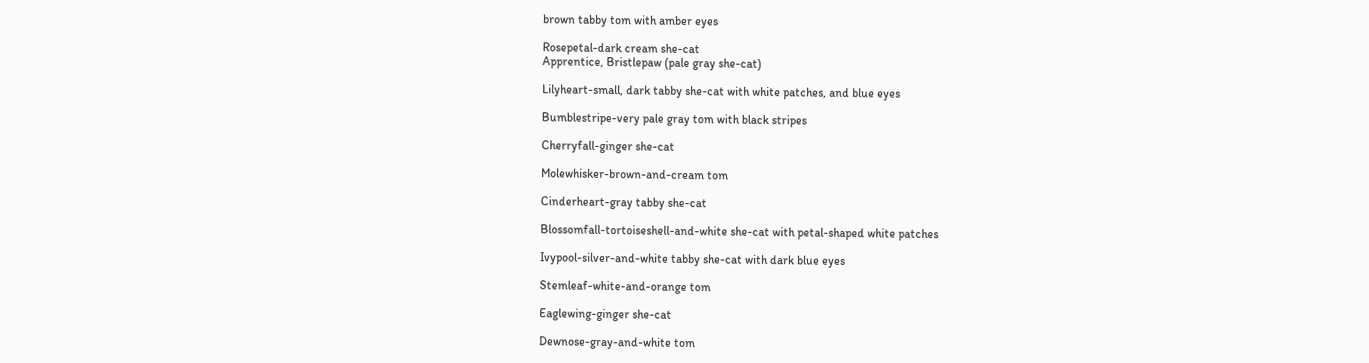brown tabby tom with amber eyes

Rosepetal-dark cream she-cat
Apprentice, Bristlepaw (pale gray she-cat)

Lilyheart-small, dark tabby she-cat with white patches, and blue eyes

Bumblestripe-very pale gray tom with black stripes

Cherryfall-ginger she-cat

Molewhisker-brown-and-cream tom

Cinderheart-gray tabby she-cat

Blossomfall-tortoiseshell-and-white she-cat with petal-shaped white patches

Ivypool-silver-and-white tabby she-cat with dark blue eyes

Stemleaf-white-and-orange tom

Eaglewing-ginger she-cat

Dewnose-gray-and-white tom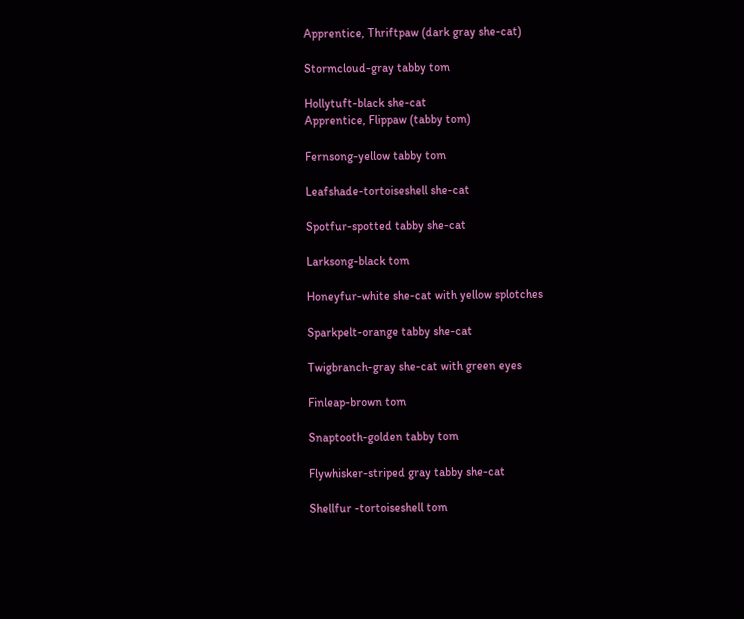Apprentice, Thriftpaw (dark gray she-cat)

Stormcloud-gray tabby tom

Hollytuft-black she-cat
Apprentice, Flippaw (tabby tom)

Fernsong-yellow tabby tom

Leafshade-tortoiseshell she-cat

Spotfur-spotted tabby she-cat

Larksong-black tom

Honeyfur-white she-cat with yellow splotches

Sparkpelt-orange tabby she-cat

Twigbranch-gray she-cat with green eyes

Finleap-brown tom

Snaptooth-golden tabby tom

Flywhisker-striped gray tabby she-cat

Shellfur -tortoiseshell tom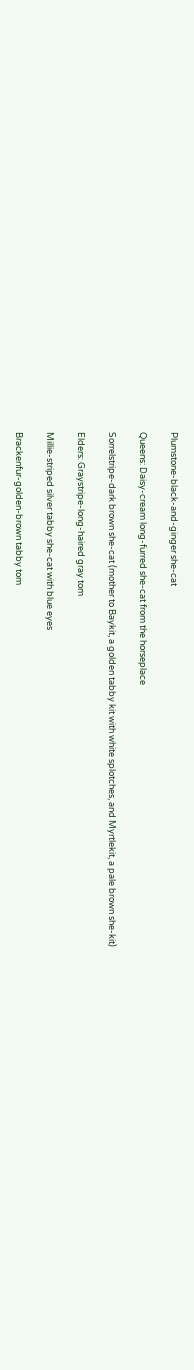Plumstone-black-and-ginger she-cat

Queens: Daisy-cream long-furred she-cat from the horseplace

Sorrelstripe-dark brown she-cat (mother to Baykit, a golden tabby kit with white splotches, and Myrtlekit, a pale brown she-kit)

Elders: Graystripe-long-haired gray tom

Millie-striped silver tabby she-cat with blue eyes

Brackenfur-golden-brown tabby tom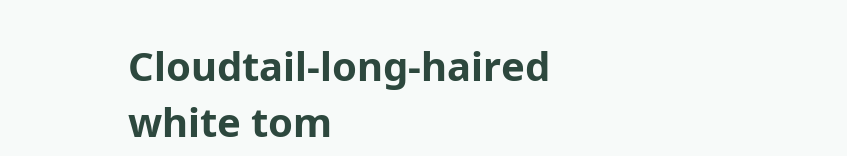Cloudtail-long-haired white tom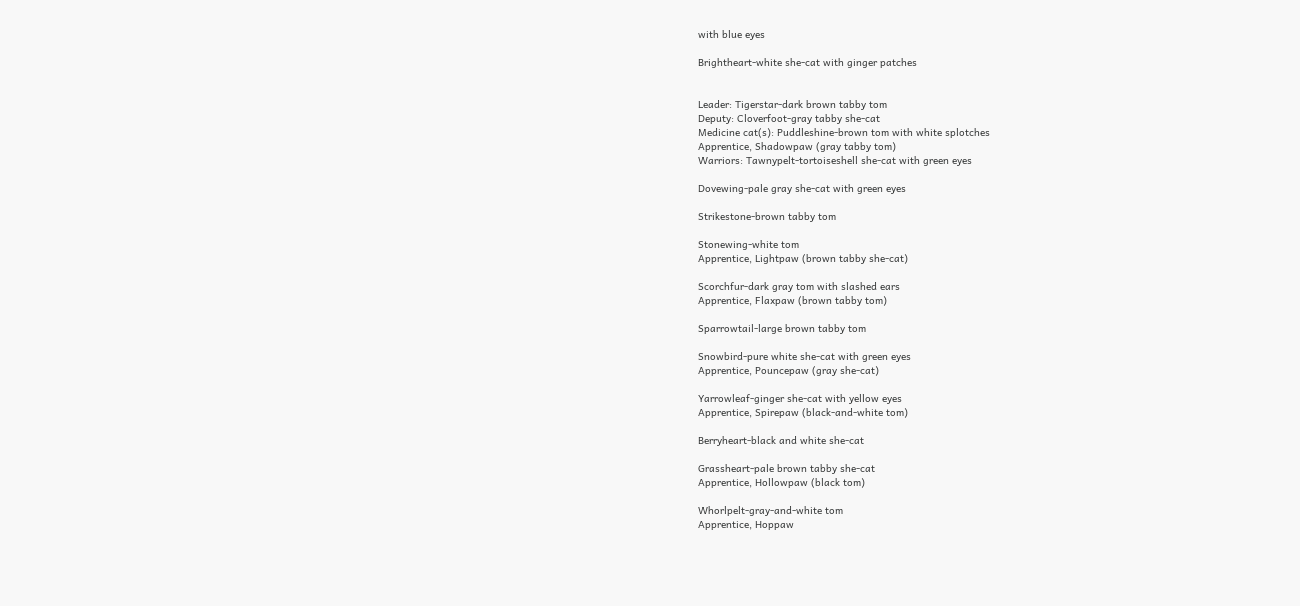with blue eyes

Brightheart-white she-cat with ginger patches


Leader: Tigerstar-dark brown tabby tom
Deputy: Cloverfoot-gray tabby she-cat
Medicine cat(s): Puddleshine-brown tom with white splotches
Apprentice, Shadowpaw (gray tabby tom)
Warriors: Tawnypelt-tortoiseshell she-cat with green eyes

Dovewing-pale gray she-cat with green eyes

Strikestone-brown tabby tom

Stonewing-white tom
Apprentice, Lightpaw (brown tabby she-cat)

Scorchfur-dark gray tom with slashed ears
Apprentice, Flaxpaw (brown tabby tom)

Sparrowtail-large brown tabby tom

Snowbird-pure white she-cat with green eyes
Apprentice, Pouncepaw (gray she-cat)

Yarrowleaf-ginger she-cat with yellow eyes
Apprentice, Spirepaw (black-and-white tom)

Berryheart-black and white she-cat

Grassheart-pale brown tabby she-cat
Apprentice, Hollowpaw (black tom)

Whorlpelt-gray-and-white tom
Apprentice, Hoppaw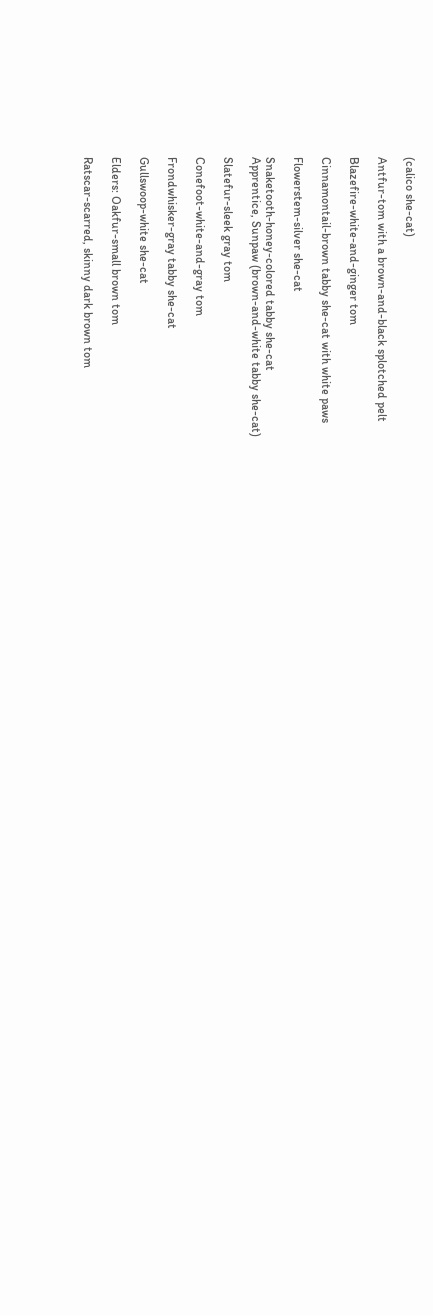(calico she-cat)

Antfur-tom with a brown-and-black splotched pelt

Blazefire-white-and-ginger tom

Cinnamontail-brown tabby she-cat with white paws

Flowerstem-silver she-cat

Snaketooth-honey-colored tabby she-cat
Apprentice, Sunpaw (brown-and-white tabby she-cat)

Slatefur-sleek gray tom

Conefoot-white-and-gray tom

Frondwhisker-gray tabby she-cat

Gullswoop-white she-cat

Elders: Oakfur-small brown tom

Ratscar-scarred, skinny dark brown tom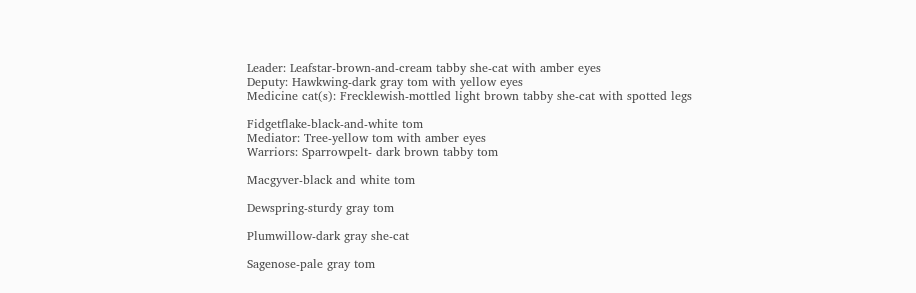Leader: Leafstar-brown-and-cream tabby she-cat with amber eyes
Deputy: Hawkwing-dark gray tom with yellow eyes
Medicine cat(s): Frecklewish-mottled light brown tabby she-cat with spotted legs

Fidgetflake-black-and-white tom
Mediator: Tree-yellow tom with amber eyes
Warriors: Sparrowpelt- dark brown tabby tom

Macgyver-black and white tom

Dewspring-sturdy gray tom

Plumwillow-dark gray she-cat

Sagenose-pale gray tom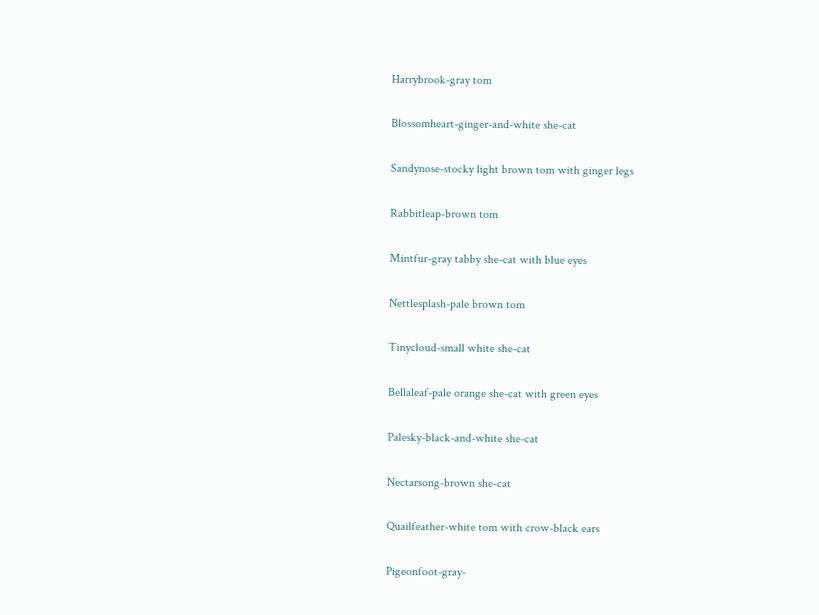Harrybrook-gray tom

Blossomheart-ginger-and-white she-cat

Sandynose-stocky light brown tom with ginger legs

Rabbitleap-brown tom

Mintfur-gray tabby she-cat with blue eyes

Nettlesplash-pale brown tom

Tinycloud-small white she-cat

Bellaleaf-pale orange she-cat with green eyes

Palesky-black-and-white she-cat

Nectarsong-brown she-cat

Quailfeather-white tom with crow-black ears

Pigeonfoot-gray-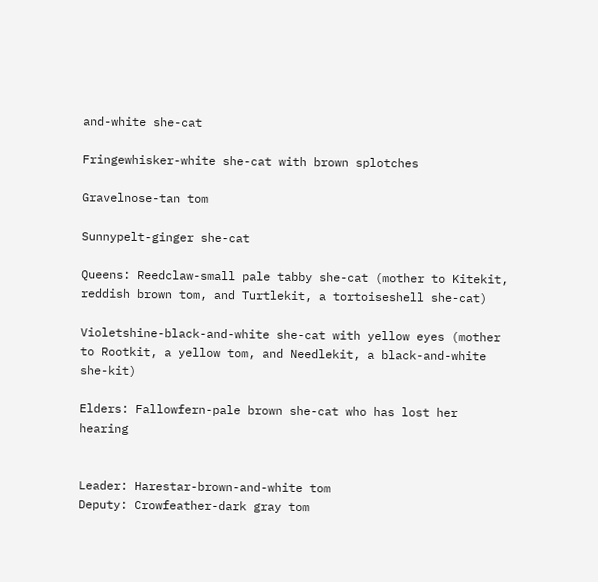and-white she-cat

Fringewhisker-white she-cat with brown splotches

Gravelnose-tan tom

Sunnypelt-ginger she-cat

Queens: Reedclaw-small pale tabby she-cat (mother to Kitekit, reddish brown tom, and Turtlekit, a tortoiseshell she-cat)

Violetshine-black-and-white she-cat with yellow eyes (mother to Rootkit, a yellow tom, and Needlekit, a black-and-white she-kit)

Elders: Fallowfern-pale brown she-cat who has lost her hearing


Leader: Harestar-brown-and-white tom
Deputy: Crowfeather-dark gray tom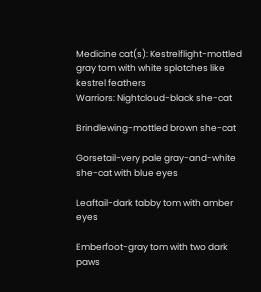Medicine cat(s): Kestrelflight-mottled gray tom with white splotches like kestrel feathers
Warriors: Nightcloud-black she-cat

Brindlewing-mottled brown she-cat

Gorsetail-very pale gray-and-white she-cat with blue eyes

Leaftail-dark tabby tom with amber eyes

Emberfoot-gray tom with two dark paws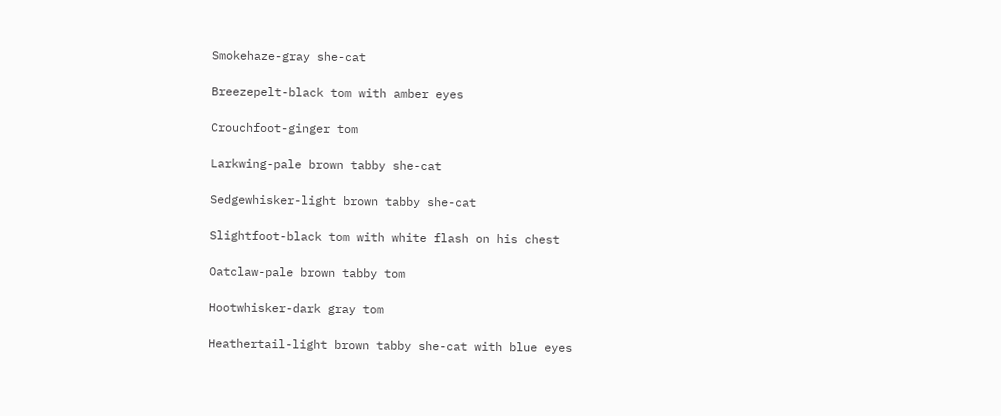Smokehaze-gray she-cat

Breezepelt-black tom with amber eyes

Crouchfoot-ginger tom

Larkwing-pale brown tabby she-cat

Sedgewhisker-light brown tabby she-cat

Slightfoot-black tom with white flash on his chest

Oatclaw-pale brown tabby tom

Hootwhisker-dark gray tom

Heathertail-light brown tabby she-cat with blue eyes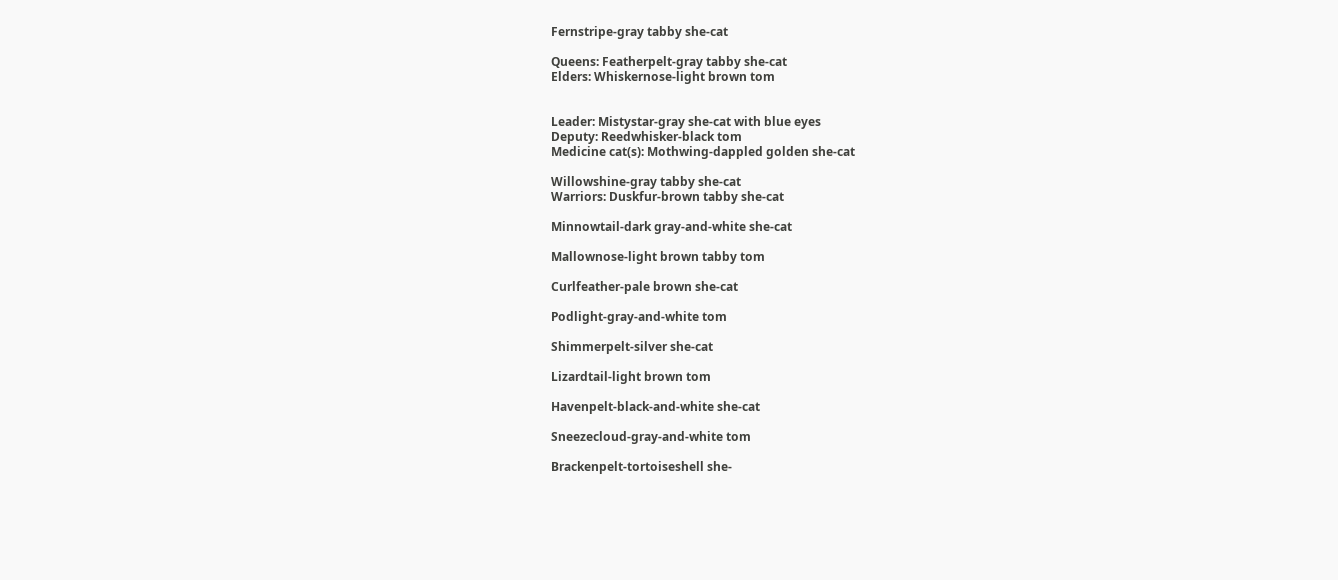Fernstripe-gray tabby she-cat

Queens: Featherpelt-gray tabby she-cat
Elders: Whiskernose-light brown tom


Leader: Mistystar-gray she-cat with blue eyes
Deputy: Reedwhisker-black tom
Medicine cat(s): Mothwing-dappled golden she-cat

Willowshine-gray tabby she-cat
Warriors: Duskfur-brown tabby she-cat

Minnowtail-dark gray-and-white she-cat

Mallownose-light brown tabby tom

Curlfeather-pale brown she-cat

Podlight-gray-and-white tom

Shimmerpelt-silver she-cat

Lizardtail-light brown tom

Havenpelt-black-and-white she-cat

Sneezecloud-gray-and-white tom

Brackenpelt-tortoiseshell she-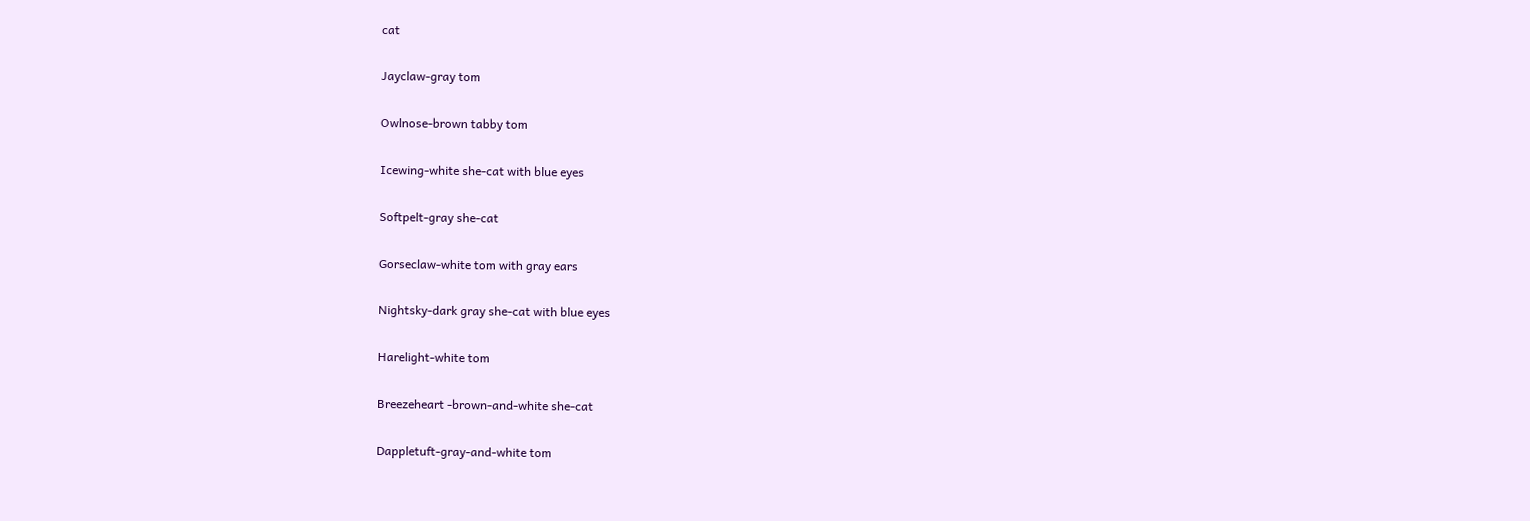cat

Jayclaw-gray tom

Owlnose-brown tabby tom

Icewing-white she-cat with blue eyes

Softpelt-gray she-cat

Gorseclaw-white tom with gray ears

Nightsky-dark gray she-cat with blue eyes

Harelight-white tom

Breezeheart -brown-and-white she-cat

Dappletuft-gray-and-white tom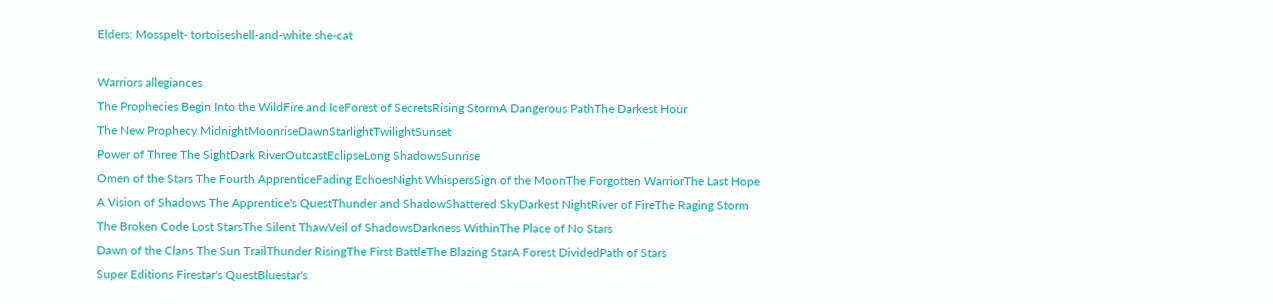Elders: Mosspelt- tortoiseshell-and-white she-cat

Warriors allegiances
The Prophecies Begin Into the WildFire and IceForest of SecretsRising StormA Dangerous PathThe Darkest Hour
The New Prophecy MidnightMoonriseDawnStarlightTwilightSunset
Power of Three The SightDark RiverOutcastEclipseLong ShadowsSunrise
Omen of the Stars The Fourth ApprenticeFading EchoesNight WhispersSign of the MoonThe Forgotten WarriorThe Last Hope
A Vision of Shadows The Apprentice's QuestThunder and ShadowShattered SkyDarkest NightRiver of FireThe Raging Storm
The Broken Code Lost StarsThe Silent ThawVeil of ShadowsDarkness WithinThe Place of No Stars
Dawn of the Clans The Sun TrailThunder RisingThe First BattleThe Blazing StarA Forest DividedPath of Stars
Super Editions Firestar's QuestBluestar's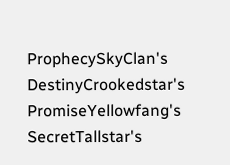ProphecySkyClan's DestinyCrookedstar's PromiseYellowfang's SecretTallstar's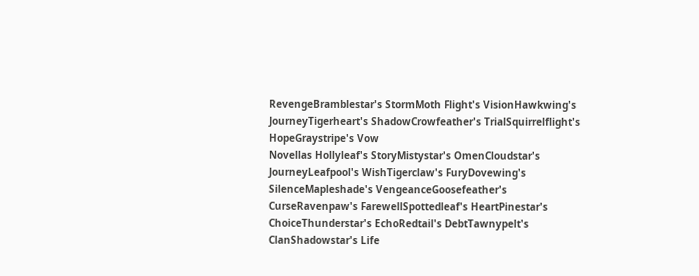RevengeBramblestar's StormMoth Flight's VisionHawkwing's JourneyTigerheart's ShadowCrowfeather's TrialSquirrelflight's HopeGraystripe's Vow
Novellas Hollyleaf's StoryMistystar's OmenCloudstar's JourneyLeafpool's WishTigerclaw's FuryDovewing's SilenceMapleshade's VengeanceGoosefeather's CurseRavenpaw's FarewellSpottedleaf's HeartPinestar's ChoiceThunderstar's EchoRedtail's DebtTawnypelt's ClanShadowstar's Life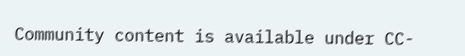Community content is available under CC-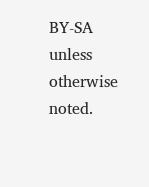BY-SA unless otherwise noted.